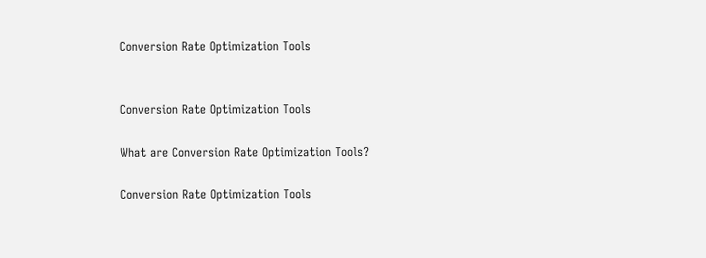Conversion Rate Optimization Tools


Conversion Rate Optimization Tools

What are Conversion Rate Optimization Tools?

Conversion Rate Optimization Tools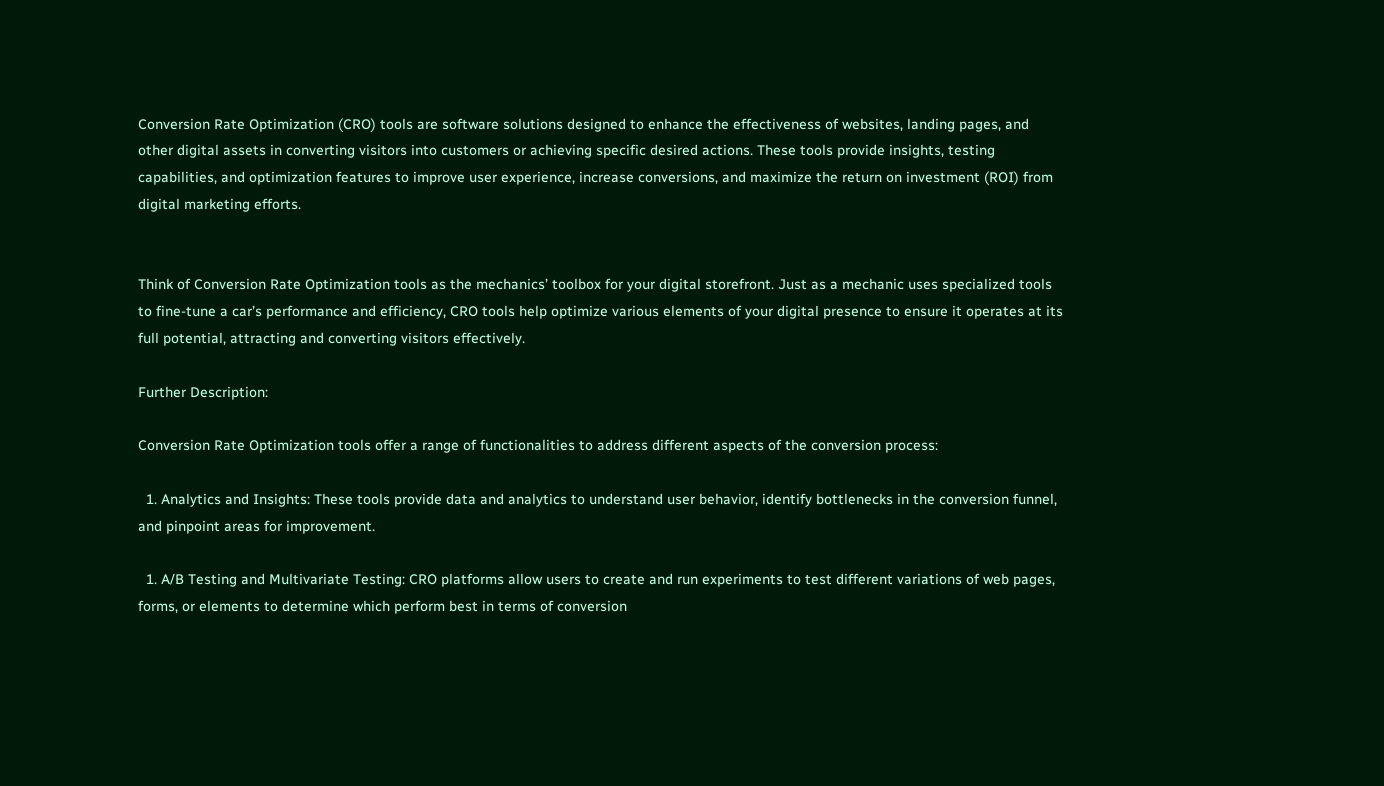Conversion Rate Optimization (CRO) tools are software solutions designed to enhance the effectiveness of websites, landing pages, and other digital assets in converting visitors into customers or achieving specific desired actions. These tools provide insights, testing capabilities, and optimization features to improve user experience, increase conversions, and maximize the return on investment (ROI) from digital marketing efforts.


Think of Conversion Rate Optimization tools as the mechanics’ toolbox for your digital storefront. Just as a mechanic uses specialized tools to fine-tune a car’s performance and efficiency, CRO tools help optimize various elements of your digital presence to ensure it operates at its full potential, attracting and converting visitors effectively.

Further Description:

Conversion Rate Optimization tools offer a range of functionalities to address different aspects of the conversion process:

  1. Analytics and Insights: These tools provide data and analytics to understand user behavior, identify bottlenecks in the conversion funnel, and pinpoint areas for improvement.

  1. A/B Testing and Multivariate Testing: CRO platforms allow users to create and run experiments to test different variations of web pages, forms, or elements to determine which perform best in terms of conversion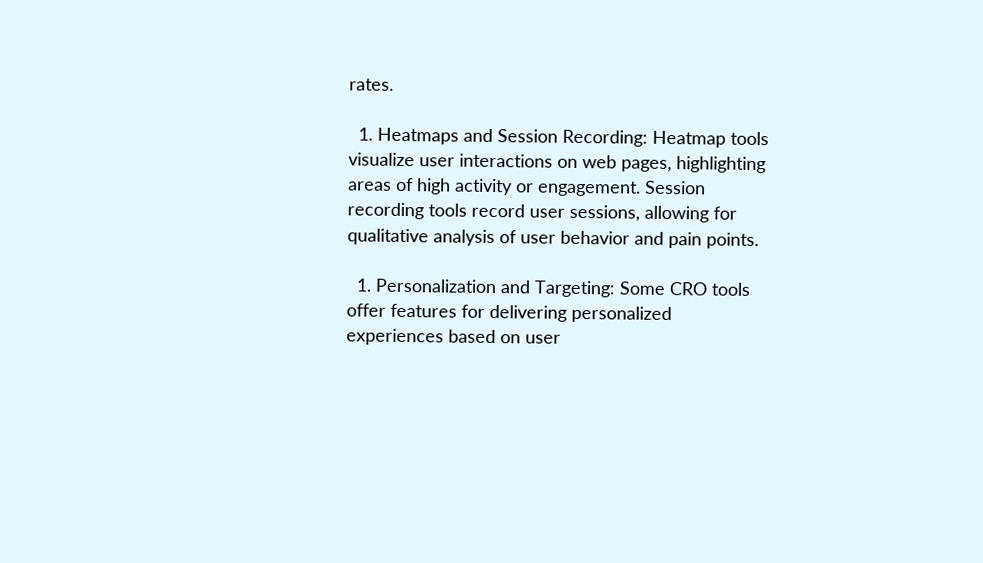rates.

  1. Heatmaps and Session Recording: Heatmap tools visualize user interactions on web pages, highlighting areas of high activity or engagement. Session recording tools record user sessions, allowing for qualitative analysis of user behavior and pain points.

  1. Personalization and Targeting: Some CRO tools offer features for delivering personalized experiences based on user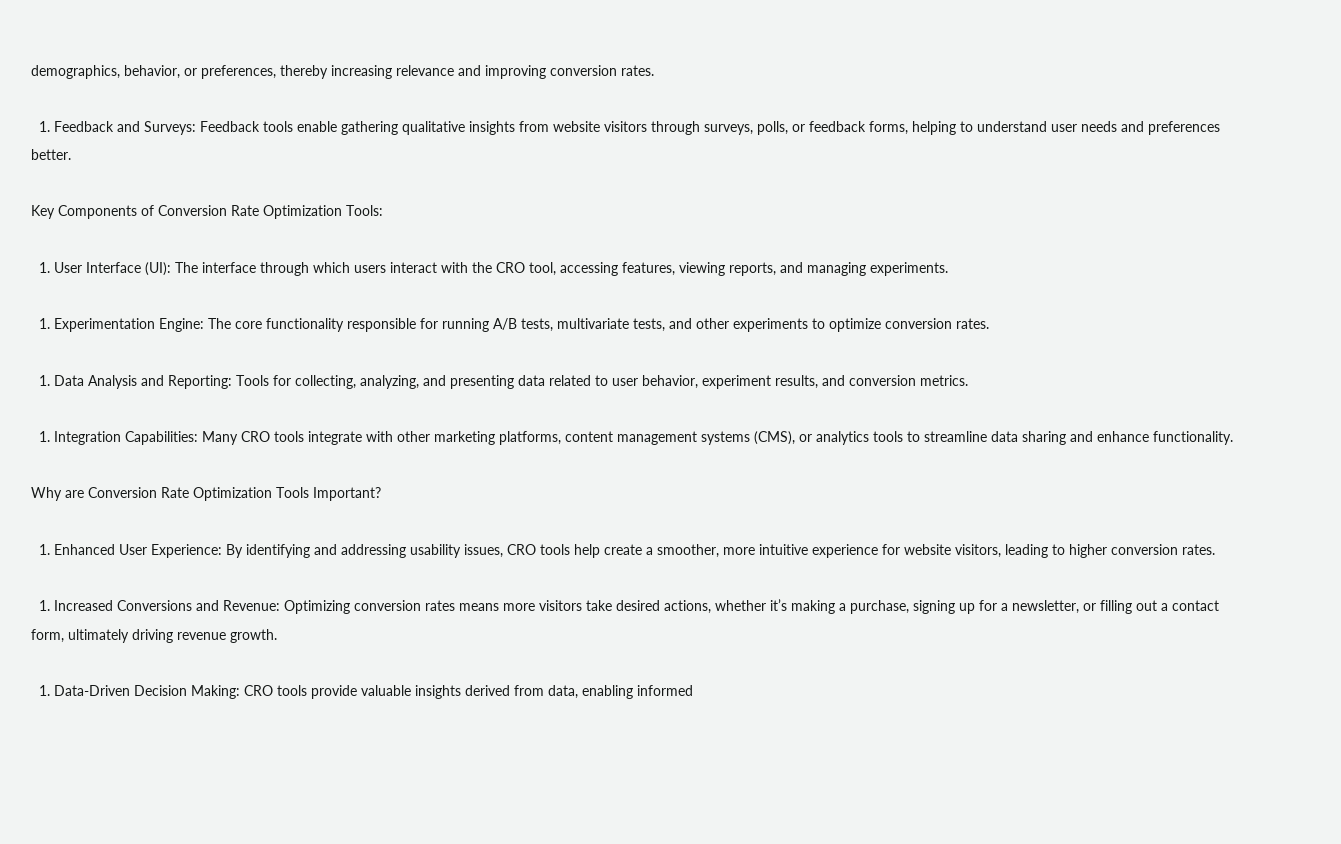demographics, behavior, or preferences, thereby increasing relevance and improving conversion rates.

  1. Feedback and Surveys: Feedback tools enable gathering qualitative insights from website visitors through surveys, polls, or feedback forms, helping to understand user needs and preferences better.

Key Components of Conversion Rate Optimization Tools:

  1. User Interface (UI): The interface through which users interact with the CRO tool, accessing features, viewing reports, and managing experiments.

  1. Experimentation Engine: The core functionality responsible for running A/B tests, multivariate tests, and other experiments to optimize conversion rates.

  1. Data Analysis and Reporting: Tools for collecting, analyzing, and presenting data related to user behavior, experiment results, and conversion metrics.

  1. Integration Capabilities: Many CRO tools integrate with other marketing platforms, content management systems (CMS), or analytics tools to streamline data sharing and enhance functionality.

Why are Conversion Rate Optimization Tools Important?

  1. Enhanced User Experience: By identifying and addressing usability issues, CRO tools help create a smoother, more intuitive experience for website visitors, leading to higher conversion rates.

  1. Increased Conversions and Revenue: Optimizing conversion rates means more visitors take desired actions, whether it’s making a purchase, signing up for a newsletter, or filling out a contact form, ultimately driving revenue growth.

  1. Data-Driven Decision Making: CRO tools provide valuable insights derived from data, enabling informed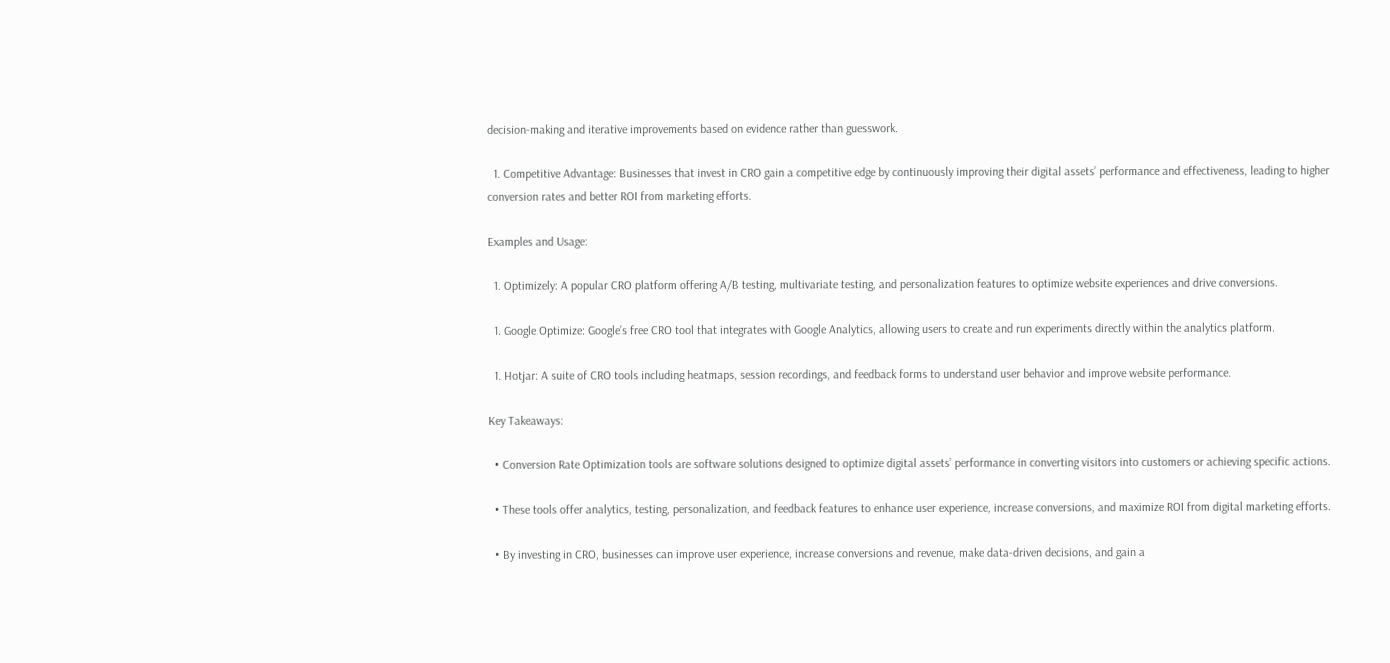decision-making and iterative improvements based on evidence rather than guesswork.

  1. Competitive Advantage: Businesses that invest in CRO gain a competitive edge by continuously improving their digital assets’ performance and effectiveness, leading to higher conversion rates and better ROI from marketing efforts.

Examples and Usage:

  1. Optimizely: A popular CRO platform offering A/B testing, multivariate testing, and personalization features to optimize website experiences and drive conversions.

  1. Google Optimize: Google’s free CRO tool that integrates with Google Analytics, allowing users to create and run experiments directly within the analytics platform.

  1. Hotjar: A suite of CRO tools including heatmaps, session recordings, and feedback forms to understand user behavior and improve website performance.

Key Takeaways:

  • Conversion Rate Optimization tools are software solutions designed to optimize digital assets’ performance in converting visitors into customers or achieving specific actions.

  • These tools offer analytics, testing, personalization, and feedback features to enhance user experience, increase conversions, and maximize ROI from digital marketing efforts.

  • By investing in CRO, businesses can improve user experience, increase conversions and revenue, make data-driven decisions, and gain a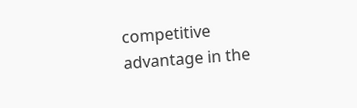competitive advantage in the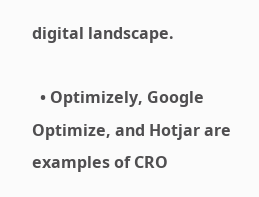digital landscape.

  • Optimizely, Google Optimize, and Hotjar are examples of CRO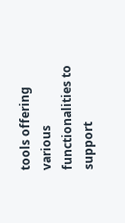tools offering various functionalities to support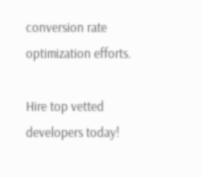conversion rate optimization efforts.

Hire top vetted developers today!